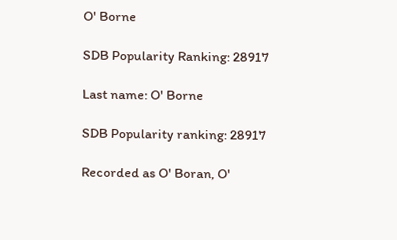O' Borne

SDB Popularity Ranking: 28917

Last name: O' Borne

SDB Popularity ranking: 28917

Recorded as O' Boran, O'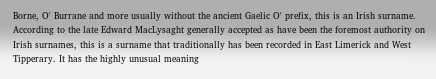Borne, O' Burrane and more usually without the ancient Gaelic O' prefix, this is an Irish surname. According to the late Edward MacLysaght generally accepted as have been the foremost authority on Irish surnames, this is a surname that traditionally has been recorded in East Limerick and West Tipperary. It has the highly unusual meaning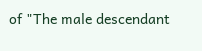of "The male descendant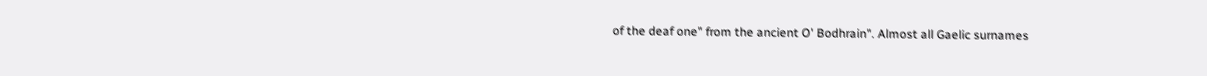of the deaf one" from the ancient O' Bodhrain". Almost all Gaelic surnames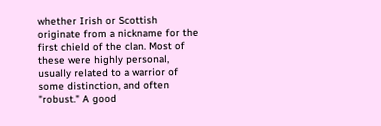whether Irish or Scottish originate from a nickname for the first chield of the clan. Most of these were highly personal, usually related to a warrior of some distinction, and often "robust." A good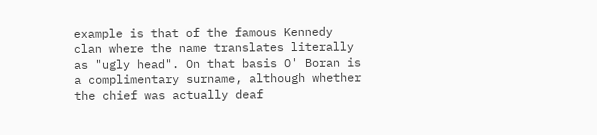example is that of the famous Kennedy clan where the name translates literally as "ugly head". On that basis O' Boran is a complimentary surname, although whether the chief was actually deaf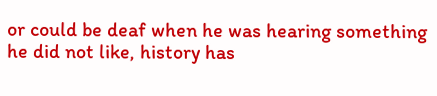or could be deaf when he was hearing something he did not like, history has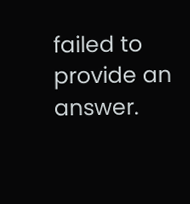failed to provide an answer.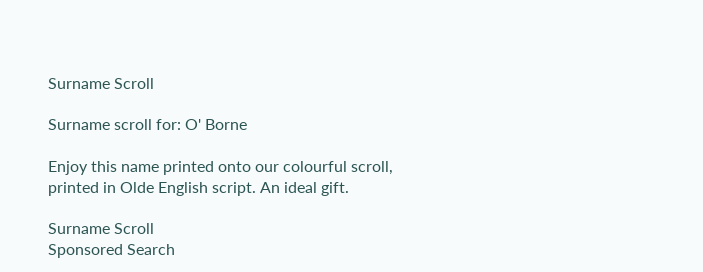Surname Scroll

Surname scroll for: O' Borne

Enjoy this name printed onto our colourful scroll, printed in Olde English script. An ideal gift.

Surname Scroll
Sponsored Search